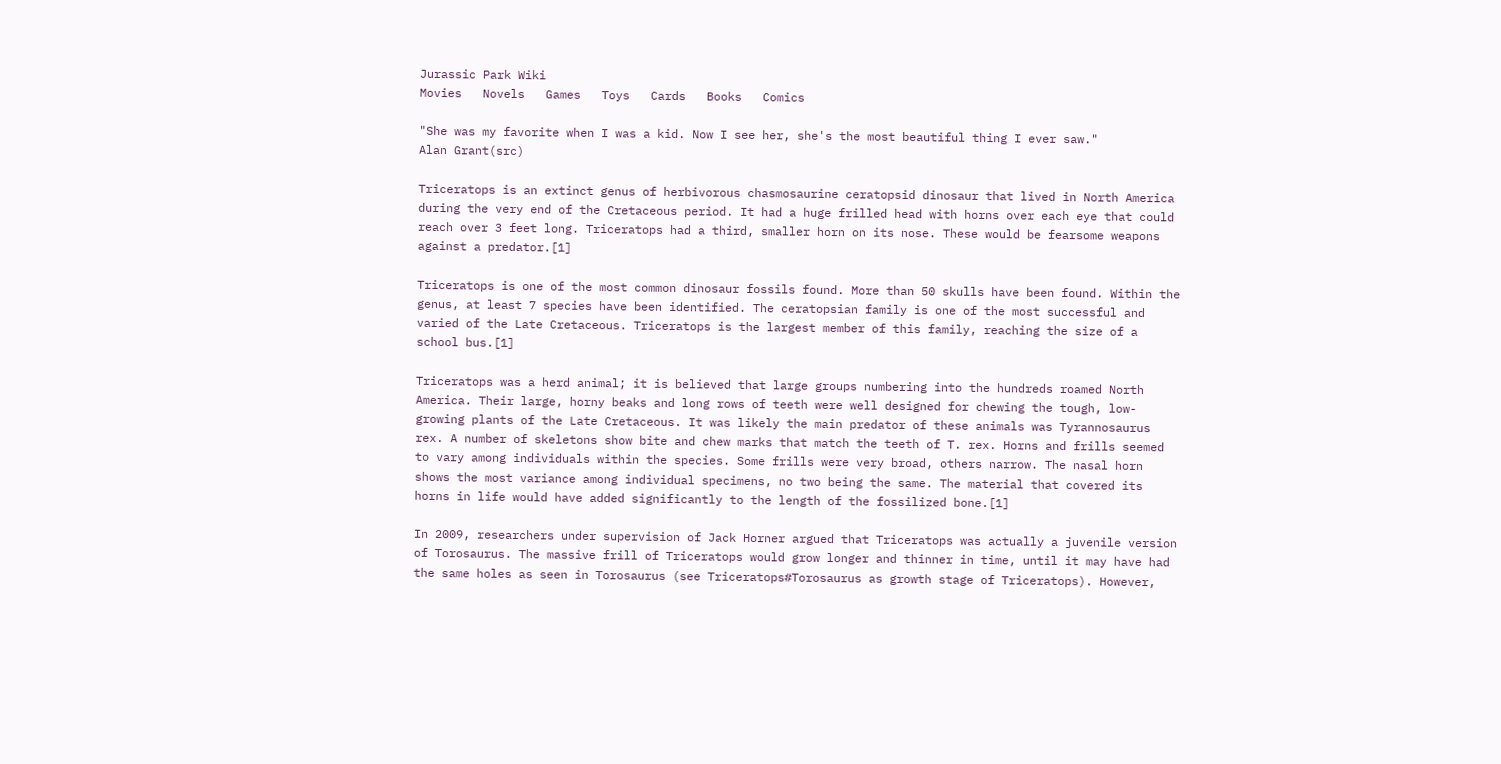Jurassic Park Wiki
Movies   Novels   Games   Toys   Cards   Books   Comics

"She was my favorite when I was a kid. Now I see her, she's the most beautiful thing I ever saw."
Alan Grant(src)

Triceratops is an extinct genus of herbivorous chasmosaurine ceratopsid dinosaur that lived in North America during the very end of the Cretaceous period. It had a huge frilled head with horns over each eye that could reach over 3 feet long. Triceratops had a third, smaller horn on its nose. These would be fearsome weapons against a predator.[1]

Triceratops is one of the most common dinosaur fossils found. More than 50 skulls have been found. Within the genus, at least 7 species have been identified. The ceratopsian family is one of the most successful and varied of the Late Cretaceous. Triceratops is the largest member of this family, reaching the size of a school bus.[1]

Triceratops was a herd animal; it is believed that large groups numbering into the hundreds roamed North America. Their large, horny beaks and long rows of teeth were well designed for chewing the tough, low-growing plants of the Late Cretaceous. It was likely the main predator of these animals was Tyrannosaurus rex. A number of skeletons show bite and chew marks that match the teeth of T. rex. Horns and frills seemed to vary among individuals within the species. Some frills were very broad, others narrow. The nasal horn shows the most variance among individual specimens, no two being the same. The material that covered its horns in life would have added significantly to the length of the fossilized bone.[1]

In 2009, researchers under supervision of Jack Horner argued that Triceratops was actually a juvenile version of Torosaurus. The massive frill of Triceratops would grow longer and thinner in time, until it may have had the same holes as seen in Torosaurus (see Triceratops#Torosaurus as growth stage of Triceratops). However,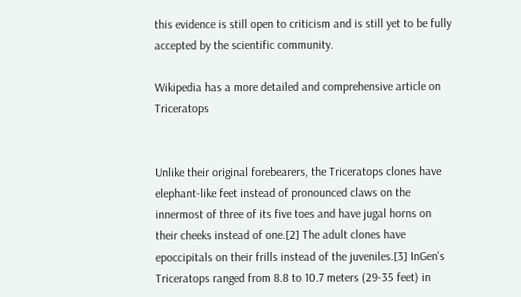this evidence is still open to criticism and is still yet to be fully accepted by the scientific community.

Wikipedia has a more detailed and comprehensive article on Triceratops


Unlike their original forebearers, the Triceratops clones have elephant-like feet instead of pronounced claws on the innermost of three of its five toes and have jugal horns on their cheeks instead of one.[2] The adult clones have epoccipitals on their frills instead of the juveniles.[3] InGen's Triceratops ranged from 8.8 to 10.7 meters (29-35 feet) in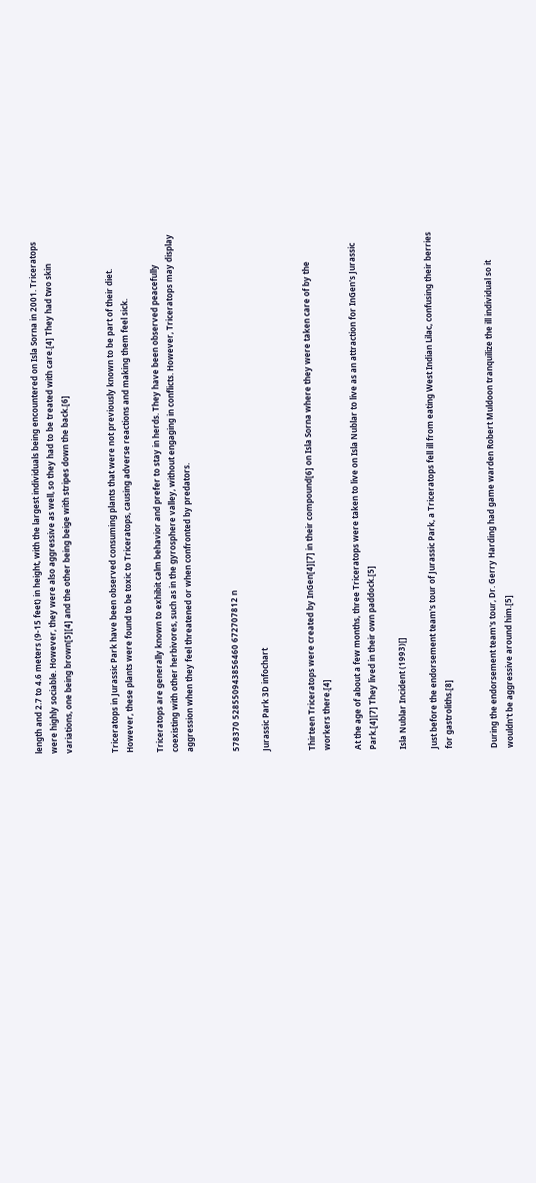length and 2.7 to 4.6 meters (9-15 feet) in height, with the largest individuals being encountered on Isla Sorna in 2001. Triceratops were highly sociable. However, they were also aggressive as well, so they had to be treated with care.[4] They had two skin variations, one being brown[5][4] and the other being beige with stripes down the back.[6]


Triceratops in Jurassic Park have been observed consuming plants that were not previously known to be part of their diet. However, these plants were found to be toxic to Triceratops, causing adverse reactions and making them feel sick.

Triceratops are generally known to exhibit calm behavior and prefer to stay in herds. They have been observed peacefully coexisting with other herbivores, such as in the gyrosphere valley, without engaging in conflicts. However, Triceratops may display aggression when they feel threatened or when confronted by predators.


578370 528550943856460 672707812 n

Jurassic Park 3D infochart


Thirteen Triceratops were created by InGen[4][7] in their compound[6] on Isla Sorna where they were taken care of by the workers there.[4]

At the age of about a few months, three Triceratops were taken to live on Isla Nublar to live as an attraction for InGen's Jurassic Park.[4][7] They lived in their own paddock.[5]

Isla Nublar Incident (1993)[]

Just before the endorsement team's tour of Jurassic Park, a Triceratops fell ill from eating West Indian Lilac, confusing their berries for gastroliths.[8]


During the endorsement team's tour, Dr. Gerry Harding had game warden Robert Muldoon tranquilize the ill individual so it wouldn't be aggressive around him.[5]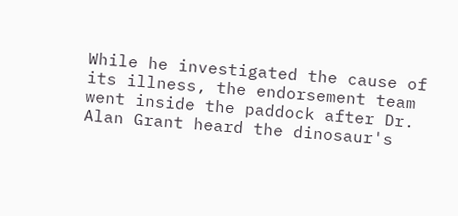While he investigated the cause of its illness, the endorsement team went inside the paddock after Dr. Alan Grant heard the dinosaur's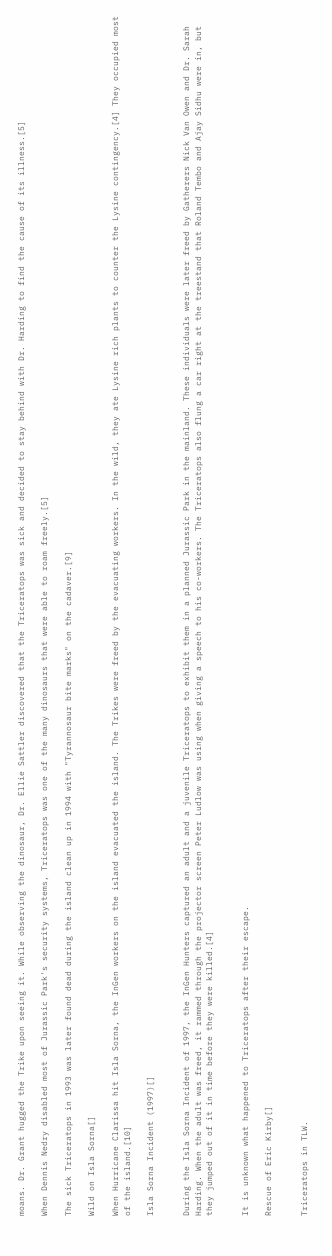moans. Dr. Grant hugged the Trike upon seeing it. While observing the dinosaur, Dr. Ellie Sattler discovered that the Triceratops was sick and decided to stay behind with Dr. Harding to find the cause of its illness.[5]

When Dennis Nedry disabled most of Jurassic Park's security systems, Triceratops was one of the many dinosaurs that were able to roam freely.[5]

The sick Triceratops in 1993 was later found dead during the island clean up in 1994 with "Tyrannosaur bite marks" on the cadaver.[9]

Wild on Isla Sorna[]

When Hurricane Clarissa hit Isla Sorna, the InGen workers on the island evacuated the island. The Trikes were freed by the evacuating workers. In the wild, they ate Lysine rich plants to counter the Lysine contingency.[4] They occupied most of the island.[10]

Isla Sorna Incident (1997)[]


During the Isla Sorna Incident of 1997, the InGen Hunters captured an adult and a juvenile Triceratops to exhibit them in a planned Jurassic Park in the mainland. These individuals were later freed by Gatherers Nick Van Owen and Dr. Sarah Harding. When the adult was freed, it rammed through the projector screen Peter Ludlow was using when giving a speech to his co-workers. The Triceratops also flung a car right at the treestand that Roland Tembo and Ajay Sidhu were in, but they jumped out of it in time before they were killed.[4]


It is unknown what happened to Triceratops after their escape.

Rescue of Eric Kirby[]


Triceratops in TLW.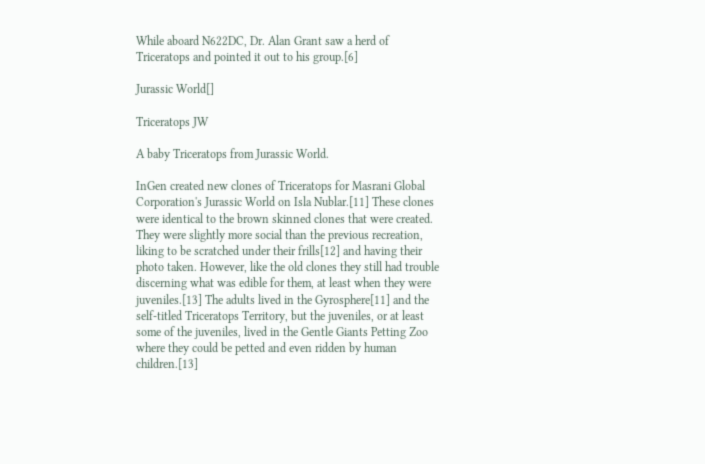While aboard N622DC, Dr. Alan Grant saw a herd of Triceratops and pointed it out to his group.[6]

Jurassic World[]

Triceratops JW

A baby Triceratops from Jurassic World.

InGen created new clones of Triceratops for Masrani Global Corporation's Jurassic World on Isla Nublar.[11] These clones were identical to the brown skinned clones that were created. They were slightly more social than the previous recreation, liking to be scratched under their frills[12] and having their photo taken. However, like the old clones they still had trouble discerning what was edible for them, at least when they were juveniles.[13] The adults lived in the Gyrosphere[11] and the self-titled Triceratops Territory, but the juveniles, or at least some of the juveniles, lived in the Gentle Giants Petting Zoo where they could be petted and even ridden by human children.[13]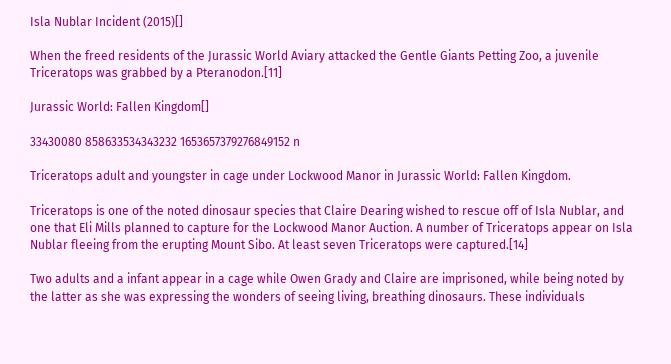Isla Nublar Incident (2015)[]

When the freed residents of the Jurassic World Aviary attacked the Gentle Giants Petting Zoo, a juvenile Triceratops was grabbed by a Pteranodon.[11]

Jurassic World: Fallen Kingdom[]

33430080 858633534343232 1653657379276849152 n

Triceratops adult and youngster in cage under Lockwood Manor in Jurassic World: Fallen Kingdom.

Triceratops is one of the noted dinosaur species that Claire Dearing wished to rescue off of Isla Nublar, and one that Eli Mills planned to capture for the Lockwood Manor Auction. A number of Triceratops appear on Isla Nublar fleeing from the erupting Mount Sibo. At least seven Triceratops were captured.[14]

Two adults and a infant appear in a cage while Owen Grady and Claire are imprisoned, while being noted by the latter as she was expressing the wonders of seeing living, breathing dinosaurs. These individuals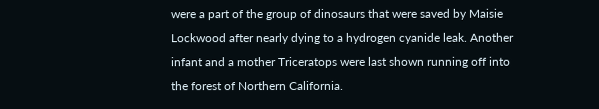were a part of the group of dinosaurs that were saved by Maisie Lockwood after nearly dying to a hydrogen cyanide leak. Another infant and a mother Triceratops were last shown running off into the forest of Northern California.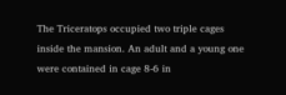The Triceratops occupied two triple cages inside the mansion. An adult and a young one were contained in cage 8-6 in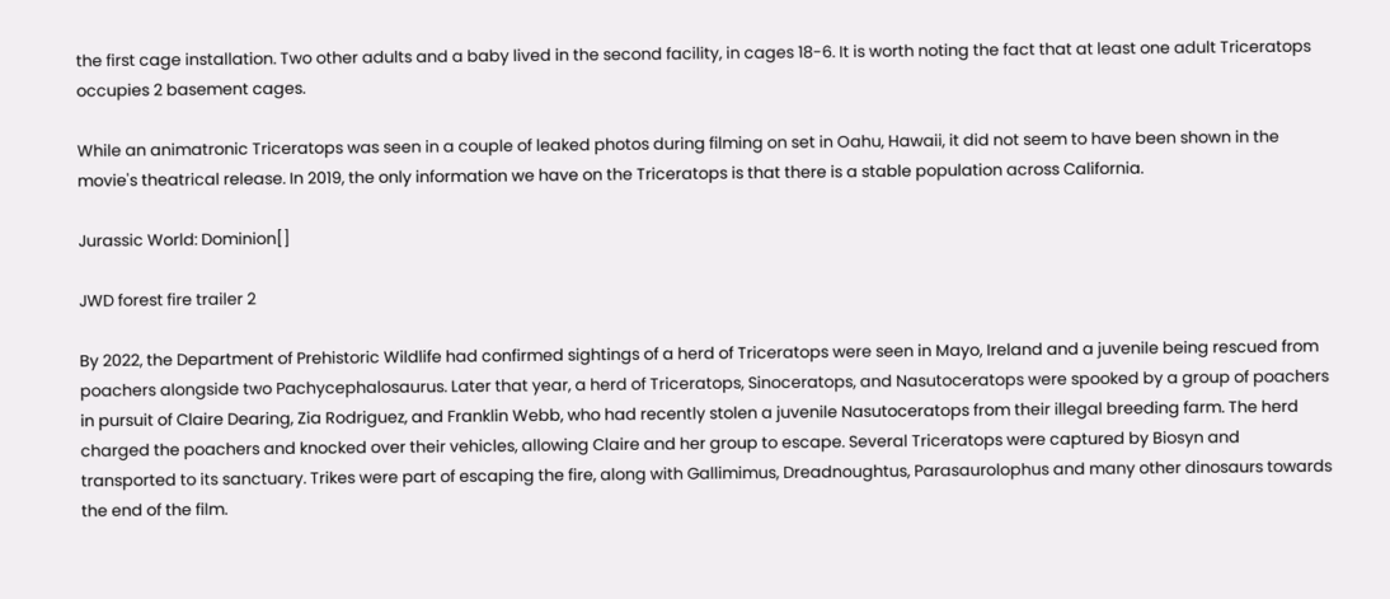the first cage installation. Two other adults and a baby lived in the second facility, in cages 18-6. It is worth noting the fact that at least one adult Triceratops occupies 2 basement cages.

While an animatronic Triceratops was seen in a couple of leaked photos during filming on set in Oahu, Hawaii, it did not seem to have been shown in the movie's theatrical release. In 2019, the only information we have on the Triceratops is that there is a stable population across California.

Jurassic World: Dominion[]

JWD forest fire trailer 2

By 2022, the Department of Prehistoric Wildlife had confirmed sightings of a herd of Triceratops were seen in Mayo, Ireland and a juvenile being rescued from poachers alongside two Pachycephalosaurus. Later that year, a herd of Triceratops, Sinoceratops, and Nasutoceratops were spooked by a group of poachers in pursuit of Claire Dearing, Zia Rodriguez, and Franklin Webb, who had recently stolen a juvenile Nasutoceratops from their illegal breeding farm. The herd charged the poachers and knocked over their vehicles, allowing Claire and her group to escape. Several Triceratops were captured by Biosyn and transported to its sanctuary. Trikes were part of escaping the fire, along with Gallimimus, Dreadnoughtus, Parasaurolophus and many other dinosaurs towards the end of the film.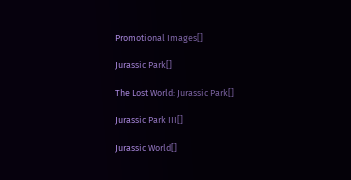Promotional Images[]

Jurassic Park[]

The Lost World: Jurassic Park[]

Jurassic Park III[]

Jurassic World[]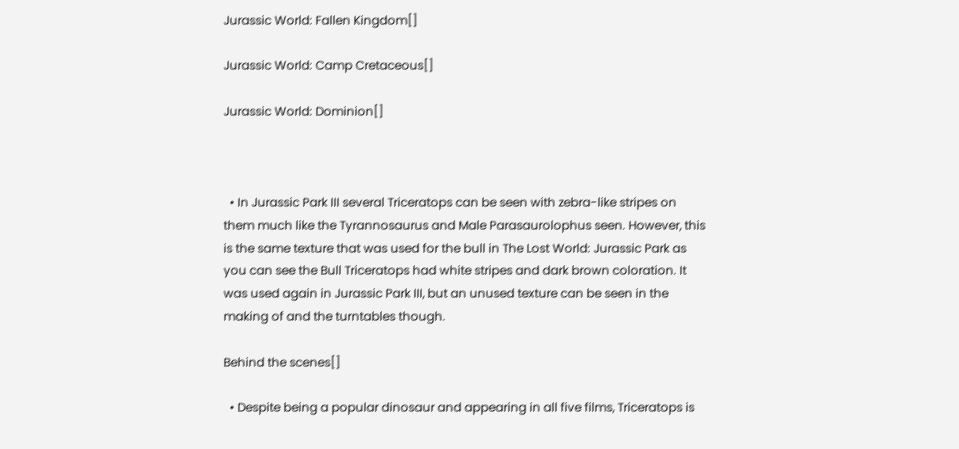Jurassic World: Fallen Kingdom[]

Jurassic World: Camp Cretaceous[]

Jurassic World: Dominion[]



  • In Jurassic Park III several Triceratops can be seen with zebra-like stripes on them much like the Tyrannosaurus and Male Parasaurolophus seen. However, this is the same texture that was used for the bull in The Lost World: Jurassic Park as you can see the Bull Triceratops had white stripes and dark brown coloration. It was used again in Jurassic Park III, but an unused texture can be seen in the making of and the turntables though.

Behind the scenes[]

  • Despite being a popular dinosaur and appearing in all five films, Triceratops is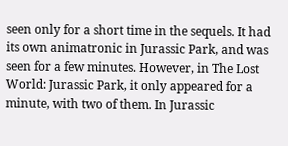seen only for a short time in the sequels. It had its own animatronic in Jurassic Park, and was seen for a few minutes. However, in The Lost World: Jurassic Park, it only appeared for a minute, with two of them. In Jurassic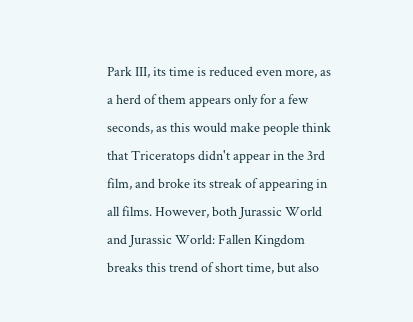Park III, its time is reduced even more, as a herd of them appears only for a few seconds, as this would make people think that Triceratops didn't appear in the 3rd film, and broke its streak of appearing in all films. However, both Jurassic World and Jurassic World: Fallen Kingdom breaks this trend of short time, but also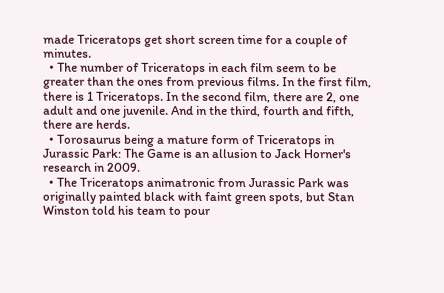made Triceratops get short screen time for a couple of minutes.
  • The number of Triceratops in each film seem to be greater than the ones from previous films. In the first film, there is 1 Triceratops. In the second film, there are 2, one adult and one juvenile. And in the third, fourth and fifth, there are herds.
  • Torosaurus being a mature form of Triceratops in Jurassic Park: The Game is an allusion to Jack Horner's research in 2009.
  • The Triceratops animatronic from Jurassic Park was originally painted black with faint green spots, but Stan Winston told his team to pour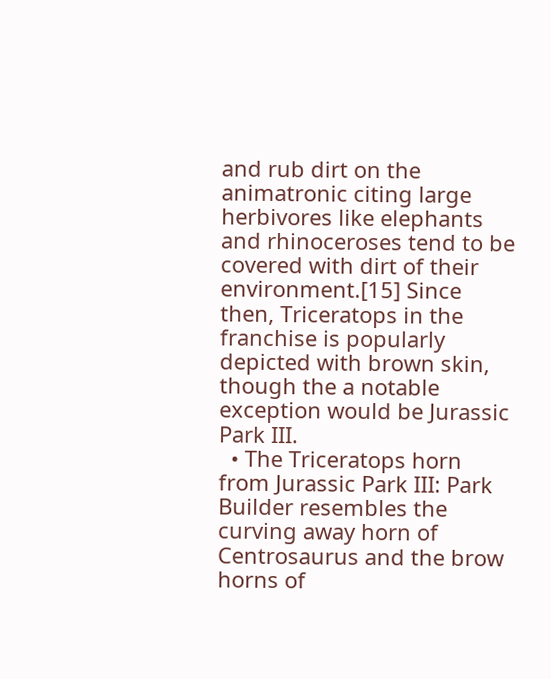and rub dirt on the animatronic citing large herbivores like elephants and rhinoceroses tend to be covered with dirt of their environment.[15] Since then, Triceratops in the franchise is popularly depicted with brown skin, though the a notable exception would be Jurassic Park III.
  • The Triceratops horn from Jurassic Park III: Park Builder resembles the curving away horn of Centrosaurus and the brow horns of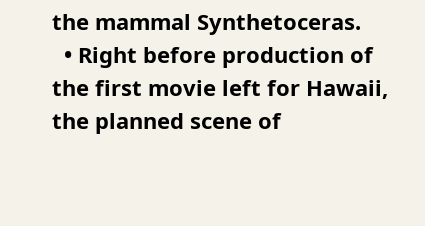the mammal Synthetoceras.
  • Right before production of the first movie left for Hawaii, the planned scene of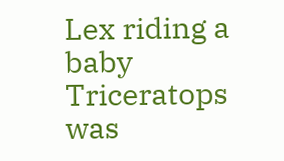Lex riding a baby Triceratops was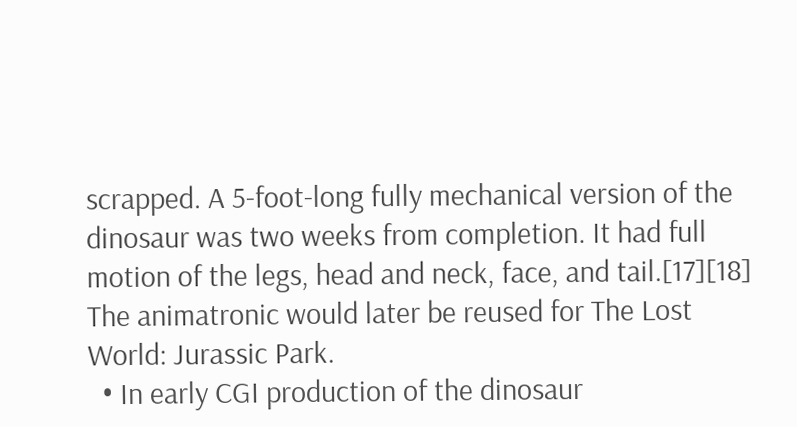scrapped. A 5-foot-long fully mechanical version of the dinosaur was two weeks from completion. It had full motion of the legs, head and neck, face, and tail.[17][18] The animatronic would later be reused for The Lost World: Jurassic Park.
  • In early CGI production of the dinosaur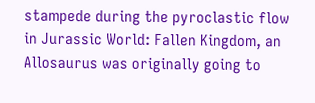stampede during the pyroclastic flow in Jurassic World: Fallen Kingdom, an Allosaurus was originally going to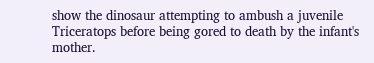show the dinosaur attempting to ambush a juvenile Triceratops before being gored to death by the infant's mother.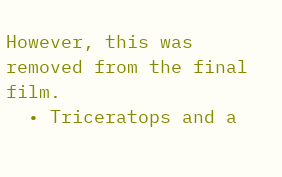However, this was removed from the final film.
  • Triceratops and a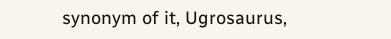synonym of it, Ugrosaurus,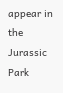appear in the Jurassic Park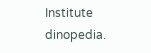Institute dinopedia.